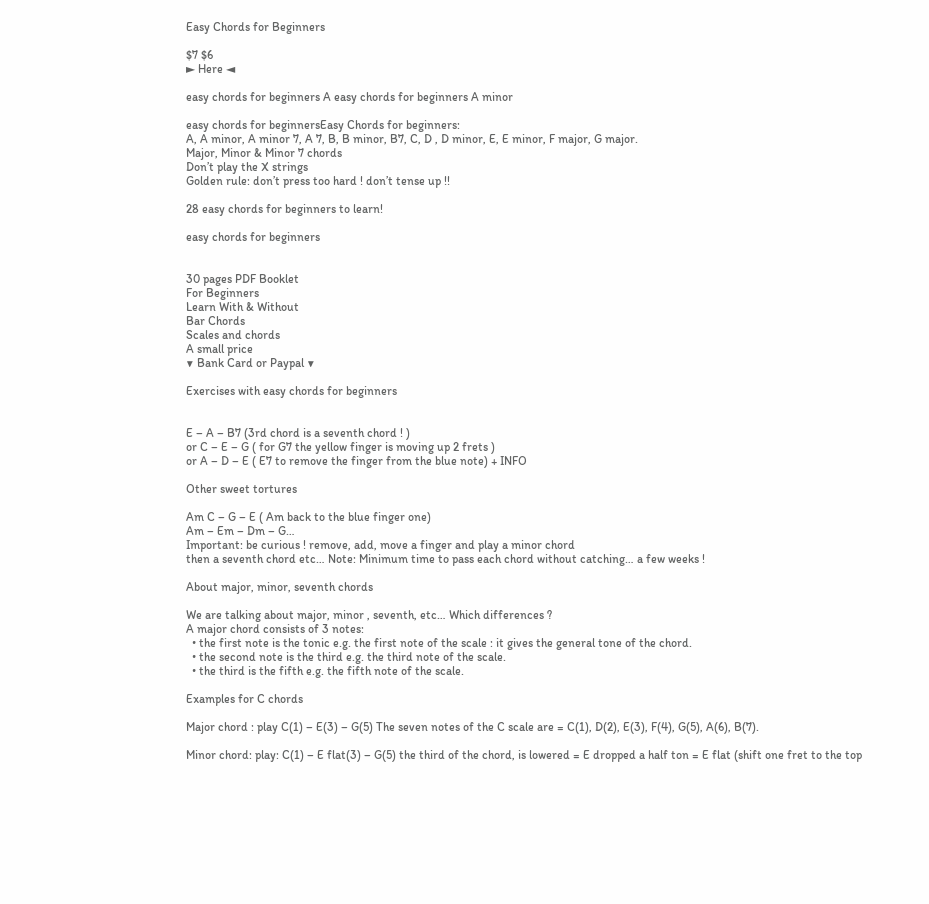Easy Chords for Beginners

$7 $6
► Here ◄

easy chords for beginners A easy chords for beginners A minor

easy chords for beginnersEasy Chords for beginners:
A, A minor, A minor 7, A 7, B, B minor, B7, C, D , D minor, E, E minor, F major, G major.
Major, Minor & Minor 7 chords
Don’t play the X strings
Golden rule: don’t press too hard ! don’t tense up !!

28 easy chords for beginners to learn!

easy chords for beginners


30 pages PDF Booklet
For Beginners
Learn With & Without
Bar Chords
Scales and chords
A small price
▼ Bank Card or Paypal ▼

Exercises with easy chords for beginners


E – A – B7 (3rd chord is a seventh chord ! )
or C – E – G ( for G7 the yellow finger is moving up 2 frets )
or A – D – E ( E7 to remove the finger from the blue note) + INFO

Other sweet tortures

Am C – G – E ( Am back to the blue finger one)
Am – Em – Dm – G…
Important: be curious ! remove, add, move a finger and play a minor chord
then a seventh chord etc… Note: Minimum time to pass each chord without catching… a few weeks !

About major, minor, seventh chords

We are talking about major, minor , seventh, etc… Which differences ?
A major chord consists of 3 notes:
  • the first note is the tonic e.g. the first note of the scale : it gives the general tone of the chord.
  • the second note is the third e.g. the third note of the scale.
  • the third is the fifth e.g. the fifth note of the scale.

Examples for C chords

Major chord : play C(1) – E(3) – G(5) The seven notes of the C scale are = C(1), D(2), E(3), F(4), G(5), A(6), B(7).

Minor chord: play: C(1) – E flat(3) – G(5) the third of the chord, is lowered = E dropped a half ton = E flat (shift one fret to the top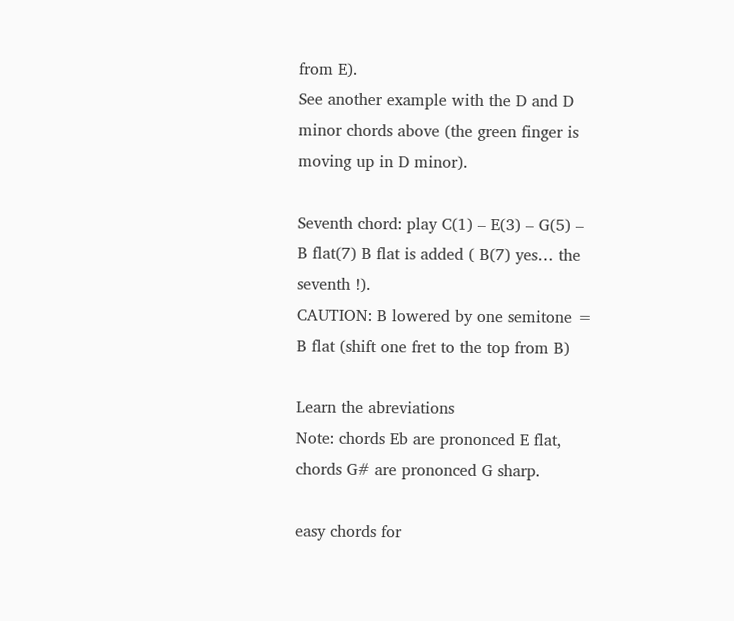from E).
See another example with the D and D minor chords above (the green finger is moving up in D minor).

Seventh chord: play C(1) – E(3) – G(5) – B flat(7) B flat is added ( B(7) yes… the seventh !).
CAUTION: B lowered by one semitone = B flat (shift one fret to the top from B)

Learn the abreviations
Note: chords Eb are prononced E flat, chords G# are prononced G sharp.

easy chords for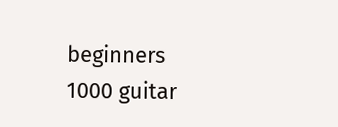beginners 1000 guitar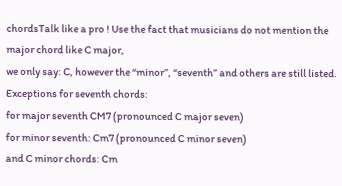chordsTalk like a pro ! Use the fact that musicians do not mention the major chord like C major,
we only say: C, however the “minor”, “seventh” and others are still listed.
Exceptions for seventh chords:
for major seventh CM7 (pronounced C major seven)
for minor seventh: Cm7 (pronounced C minor seven)
and C minor chords: Cm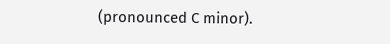(pronounced C minor).